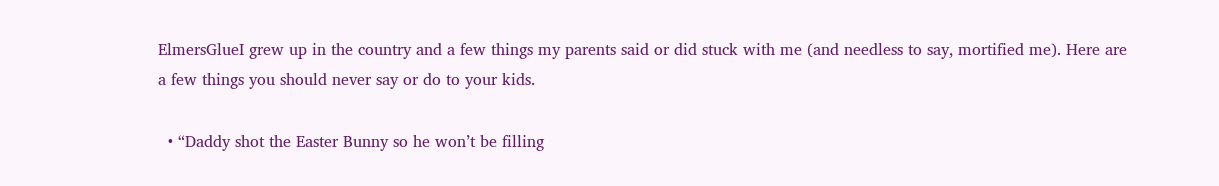ElmersGlueI grew up in the country and a few things my parents said or did stuck with me (and needless to say, mortified me). Here are a few things you should never say or do to your kids.

  • “Daddy shot the Easter Bunny so he won’t be filling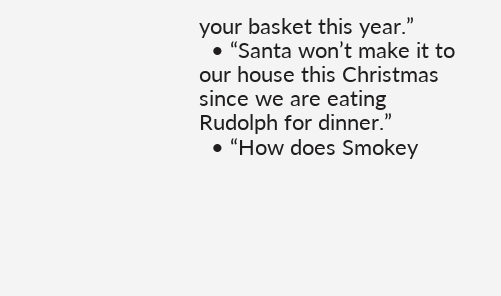your basket this year.”
  • “Santa won’t make it to our house this Christmas since we are eating Rudolph for dinner.”
  • “How does Smokey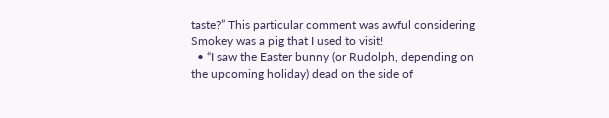taste?” This particular comment was awful considering Smokey was a pig that I used to visit!
  • “I saw the Easter bunny (or Rudolph, depending on the upcoming holiday) dead on the side of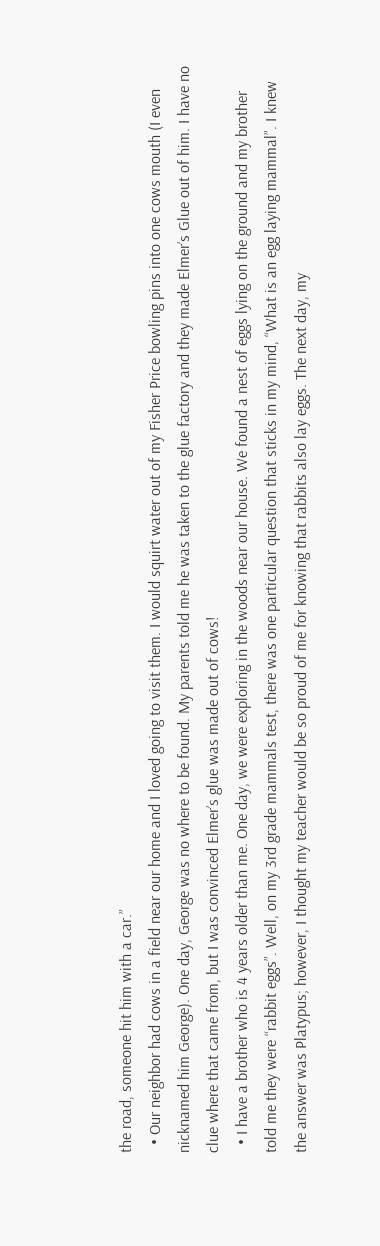the road, someone hit him with a car.”
  • Our neighbor had cows in a field near our home and I loved going to visit them. I would squirt water out of my Fisher Price bowling pins into one cows mouth (I even nicknamed him George). One day, George was no where to be found. My parents told me he was taken to the glue factory and they made Elmer’s Glue out of him. I have no clue where that came from, but I was convinced Elmer’s glue was made out of cows!
  • I have a brother who is 4 years older than me. One day, we were exploring in the woods near our house. We found a nest of eggs lying on the ground and my brother told me they were “rabbit eggs”. Well, on my 3rd grade mammals test, there was one particular question that sticks in my mind, “What is an egg laying mammal”. I knew the answer was Platypus; however, I thought my teacher would be so proud of me for knowing that rabbits also lay eggs. The next day, my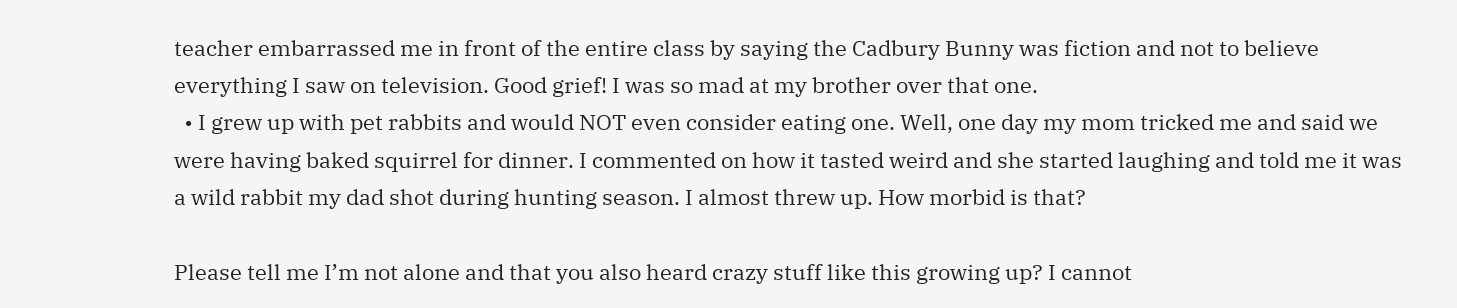teacher embarrassed me in front of the entire class by saying the Cadbury Bunny was fiction and not to believe everything I saw on television. Good grief! I was so mad at my brother over that one.
  • I grew up with pet rabbits and would NOT even consider eating one. Well, one day my mom tricked me and said we were having baked squirrel for dinner. I commented on how it tasted weird and she started laughing and told me it was a wild rabbit my dad shot during hunting season. I almost threw up. How morbid is that?

Please tell me I’m not alone and that you also heard crazy stuff like this growing up? I cannot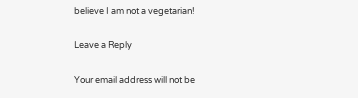believe I am not a vegetarian!

Leave a Reply

Your email address will not be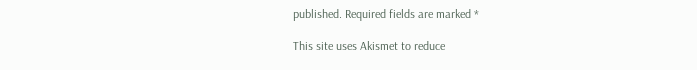published. Required fields are marked *

This site uses Akismet to reduce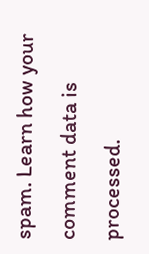spam. Learn how your comment data is processed.